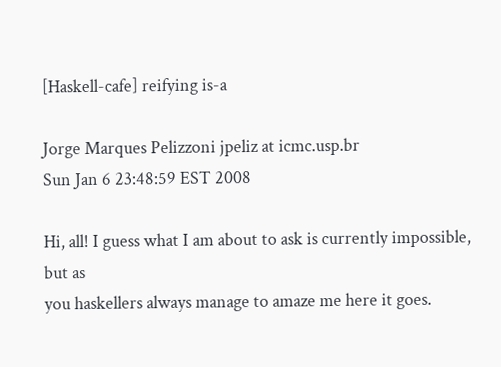[Haskell-cafe] reifying is-a

Jorge Marques Pelizzoni jpeliz at icmc.usp.br
Sun Jan 6 23:48:59 EST 2008

Hi, all! I guess what I am about to ask is currently impossible, but as
you haskellers always manage to amaze me here it goes.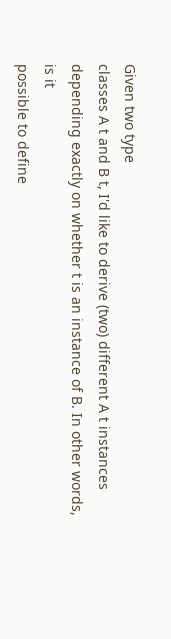Given two type
classes A t and B t, I'd like to derive (two) different A t instances
depending exactly on whether t is an instance of B. In other words, is it
possible to define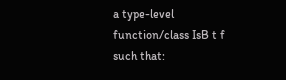a type-level function/class IsB t f such that: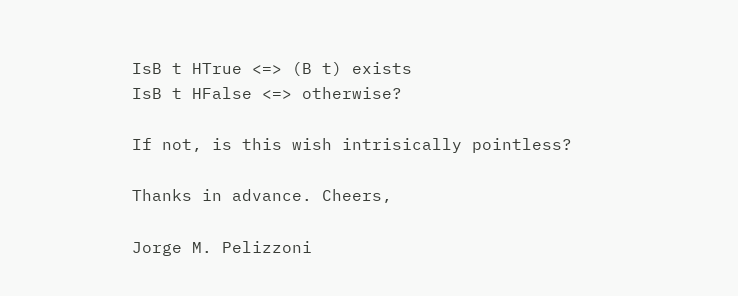IsB t HTrue <=> (B t) exists
IsB t HFalse <=> otherwise?

If not, is this wish intrisically pointless?

Thanks in advance. Cheers,

Jorge M. Pelizzoni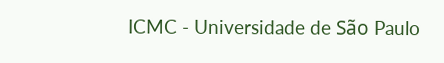ICMC - Universidade de São Paulo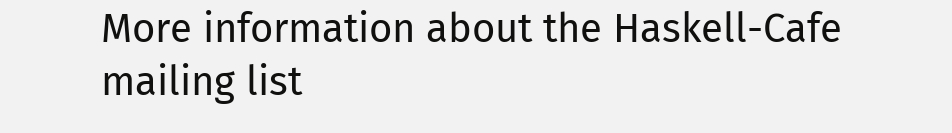More information about the Haskell-Cafe mailing list